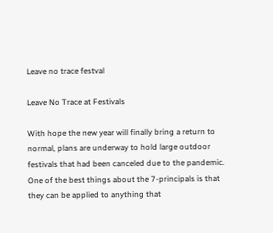Leave no trace festval

Leave No Trace at Festivals

With hope the new year will finally bring a return to normal, plans are underway to hold large outdoor festivals that had been canceled due to the pandemic.  One of the best things about the 7-principals is that they can be applied to anything that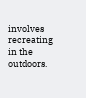involves recreating in the outdoors.